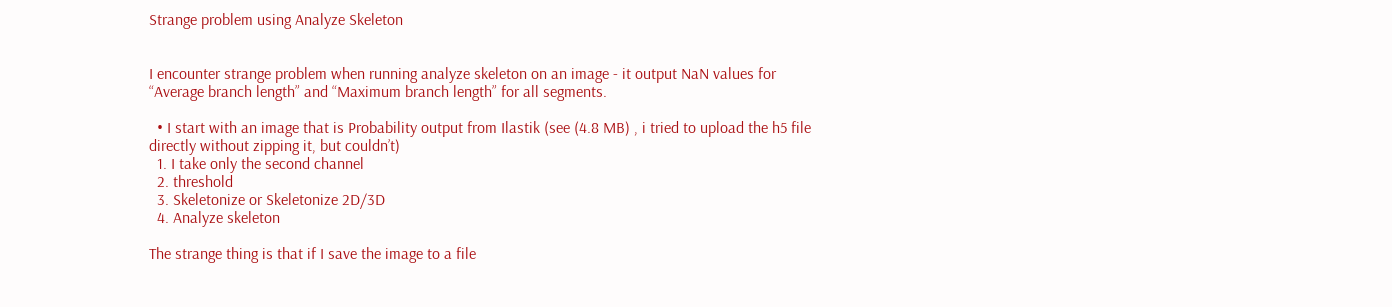Strange problem using Analyze Skeleton


I encounter strange problem when running analyze skeleton on an image - it output NaN values for “Average branch length” and “Maximum branch length” for all segments.

  • I start with an image that is Probability output from Ilastik (see (4.8 MB) , i tried to upload the h5 file directly without zipping it, but couldn’t)
  1. I take only the second channel
  2. threshold
  3. Skeletonize or Skeletonize 2D/3D
  4. Analyze skeleton

The strange thing is that if I save the image to a file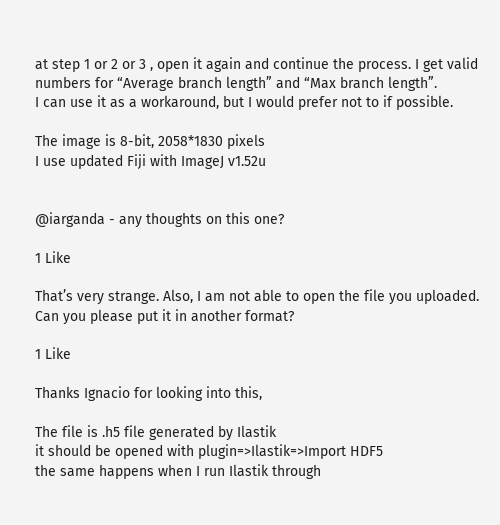at step 1 or 2 or 3 , open it again and continue the process. I get valid numbers for “Average branch length” and “Max branch length”.
I can use it as a workaround, but I would prefer not to if possible.

The image is 8-bit, 2058*1830 pixels
I use updated Fiji with ImageJ v1.52u


@iarganda - any thoughts on this one?

1 Like

That’s very strange. Also, I am not able to open the file you uploaded. Can you please put it in another format?

1 Like

Thanks Ignacio for looking into this,

The file is .h5 file generated by Ilastik
it should be opened with plugin=>Ilastik=>Import HDF5
the same happens when I run Ilastik through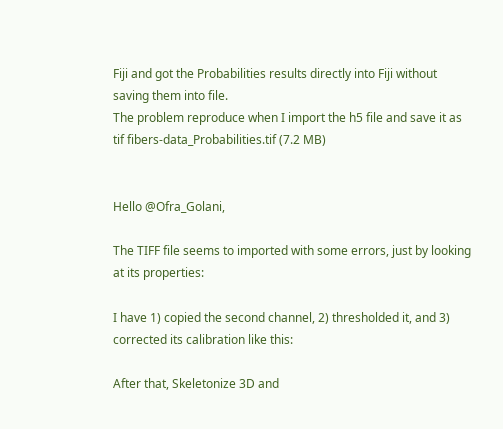Fiji and got the Probabilities results directly into Fiji without saving them into file.
The problem reproduce when I import the h5 file and save it as tif fibers-data_Probabilities.tif (7.2 MB)


Hello @Ofra_Golani,

The TIFF file seems to imported with some errors, just by looking at its properties:

I have 1) copied the second channel, 2) thresholded it, and 3) corrected its calibration like this:

After that, Skeletonize 3D and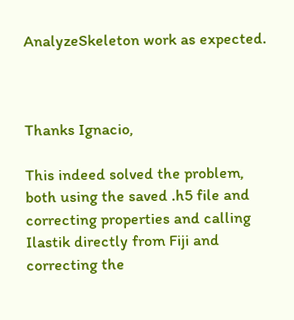AnalyzeSkeleton work as expected.



Thanks Ignacio,

This indeed solved the problem, both using the saved .h5 file and correcting properties and calling Ilastik directly from Fiji and correcting the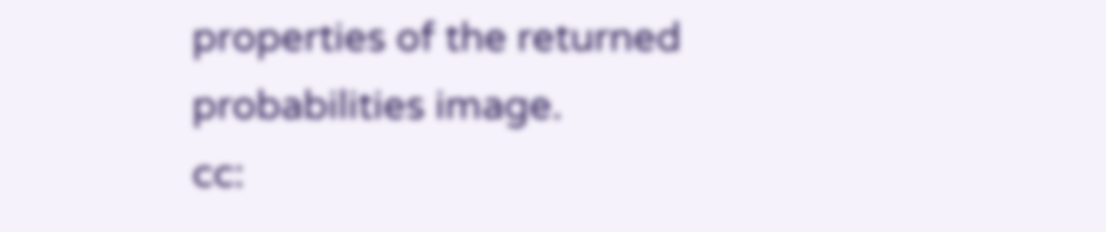properties of the returned probabilities image.
cc: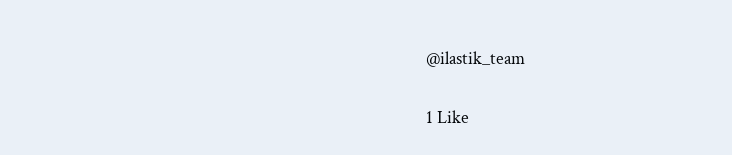@ilastik_team


1 Like